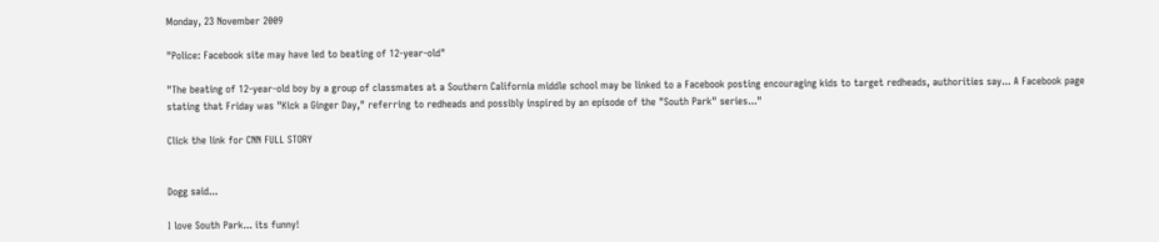Monday, 23 November 2009

"Police: Facebook site may have led to beating of 12-year-old"

"The beating of 12-year-old boy by a group of classmates at a Southern California middle school may be linked to a Facebook posting encouraging kids to target redheads, authorities say... A Facebook page stating that Friday was "Kick a Ginger Day," referring to redheads and possibly inspired by an episode of the "South Park" series..."

Click the link for CNN FULL STORY


Dogg said...

I love South Park... its funny!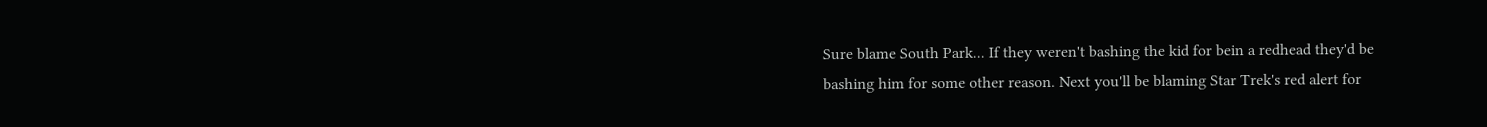Sure blame South Park... If they weren't bashing the kid for bein a redhead they'd be bashing him for some other reason. Next you'll be blaming Star Trek's red alert for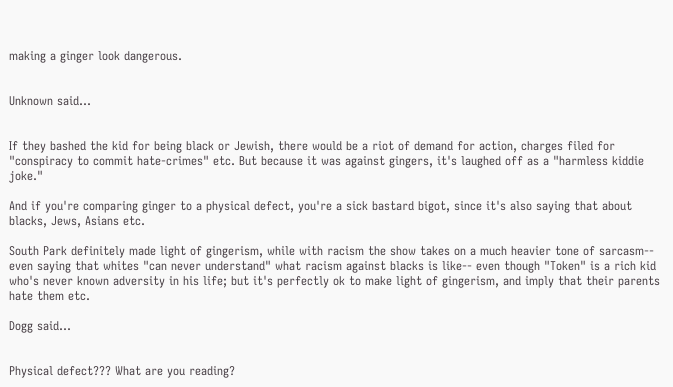making a ginger look dangerous.


Unknown said...


If they bashed the kid for being black or Jewish, there would be a riot of demand for action, charges filed for "conspiracy to commit hate-crimes" etc. But because it was against gingers, it's laughed off as a "harmless kiddie joke."

And if you're comparing ginger to a physical defect, you're a sick bastard bigot, since it's also saying that about blacks, Jews, Asians etc.

South Park definitely made light of gingerism, while with racism the show takes on a much heavier tone of sarcasm-- even saying that whites "can never understand" what racism against blacks is like-- even though "Token" is a rich kid who's never known adversity in his life; but it's perfectly ok to make light of gingerism, and imply that their parents hate them etc.

Dogg said...


Physical defect??? What are you reading?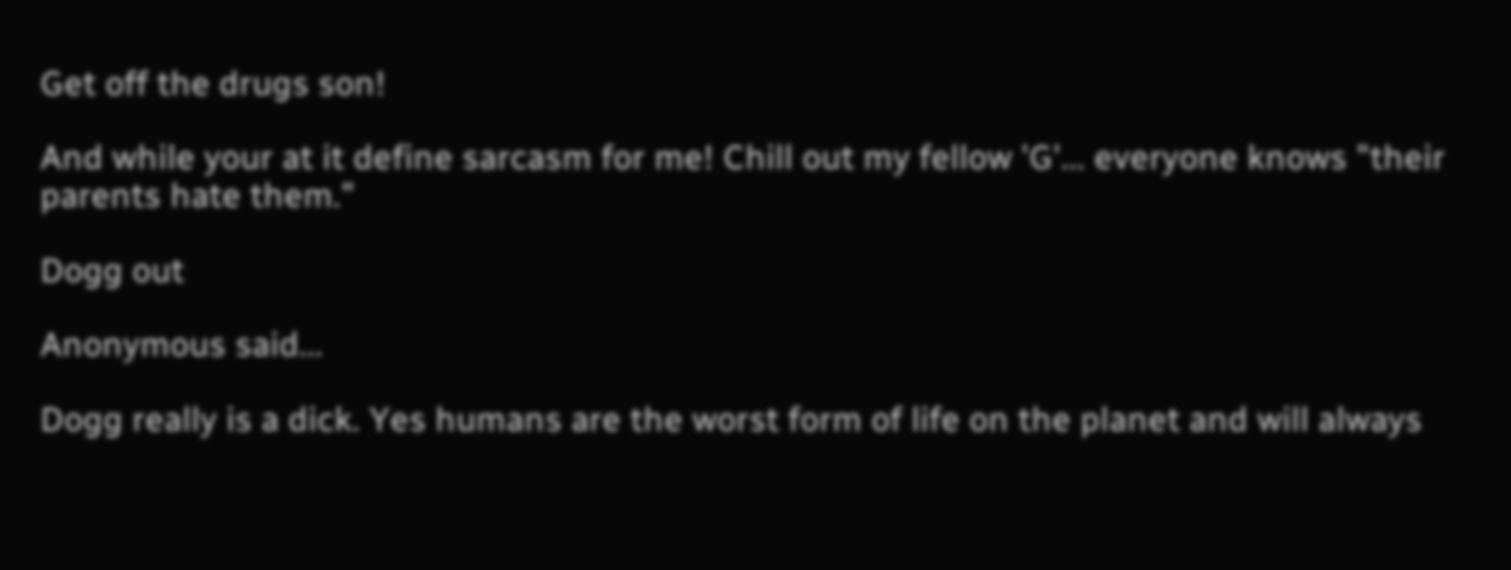Get off the drugs son!

And while your at it define sarcasm for me! Chill out my fellow 'G'... everyone knows "their parents hate them."

Dogg out

Anonymous said...

Dogg really is a dick. Yes humans are the worst form of life on the planet and will always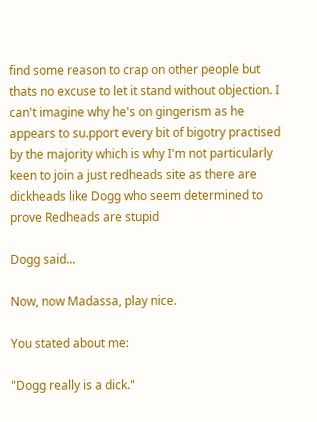find some reason to crap on other people but thats no excuse to let it stand without objection. I can't imagine why he's on gingerism as he appears to su.pport every bit of bigotry practised by the majority which is why I'm not particularly keen to join a just redheads site as there are dickheads like Dogg who seem determined to prove Redheads are stupid

Dogg said...

Now, now Madassa, play nice.

You stated about me:

"Dogg really is a dick."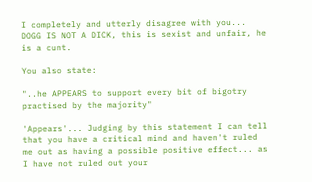I completely and utterly disagree with you... DOGG IS NOT A DICK, this is sexist and unfair, he is a cunt.

You also state:

"..he APPEARS to support every bit of bigotry practised by the majority"

'Appears'... Judging by this statement I can tell that you have a critical mind and haven't ruled me out as having a possible positive effect... as I have not ruled out your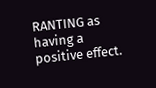RANTING as having a positive effect.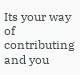Its your way of contributing and you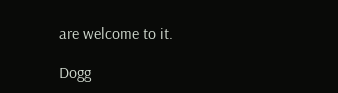are welcome to it.

Dogg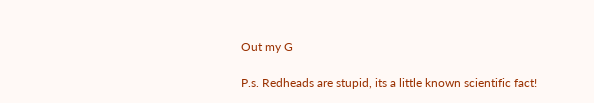Out my G

P.s. Redheads are stupid, its a little known scientific fact!